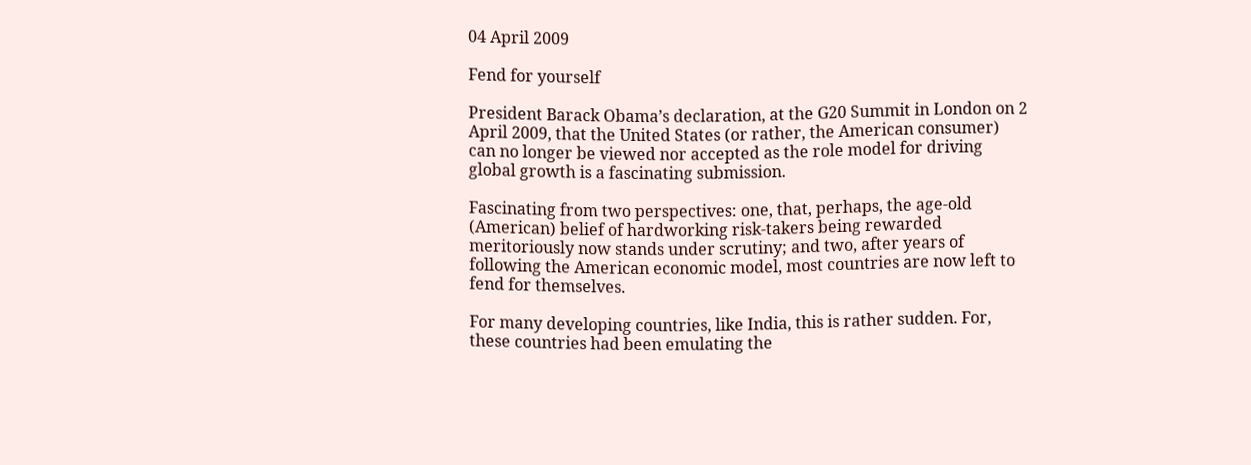04 April 2009

Fend for yourself

President Barack Obama’s declaration, at the G20 Summit in London on 2 April 2009, that the United States (or rather, the American consumer) can no longer be viewed nor accepted as the role model for driving global growth is a fascinating submission.

Fascinating from two perspectives: one, that, perhaps, the age-old (American) belief of hardworking risk-takers being rewarded meritoriously now stands under scrutiny; and two, after years of following the American economic model, most countries are now left to fend for themselves.

For many developing countries, like India, this is rather sudden. For, these countries had been emulating the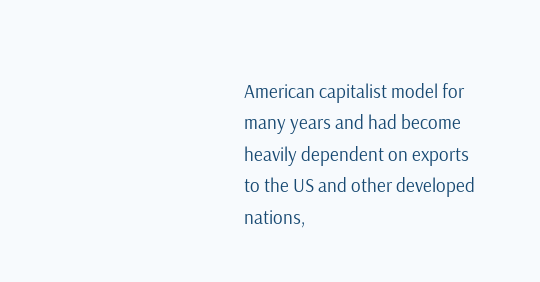American capitalist model for many years and had become heavily dependent on exports to the US and other developed nations,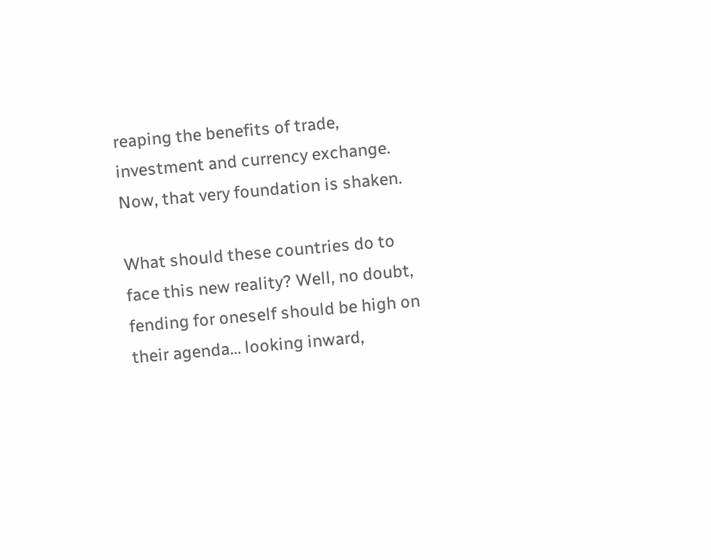reaping the benefits of trade, investment and currency exchange. Now, that very foundation is shaken.

What should these countries do to face this new reality? Well, no doubt, fending for oneself should be high on their agenda… looking inward,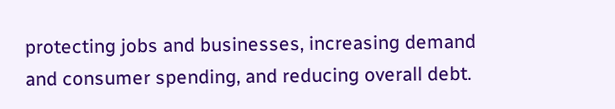protecting jobs and businesses, increasing demand and consumer spending, and reducing overall debt.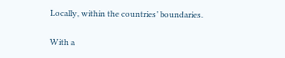Locally, within the countries’ boundaries.

With a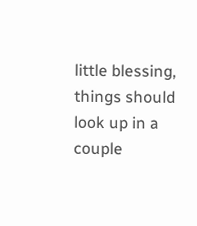little blessing, things should look up in a couple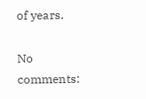of years.

No comments: